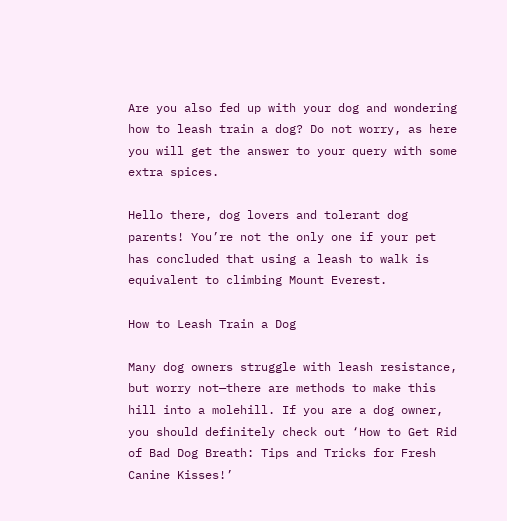Are you also fed up with your dog and wondering how to leash train a dog? Do not worry, as here you will get the answer to your query with some extra spices.

Hello there, dog lovers and tolerant dog parents! You’re not the only one if your pet has concluded that using a leash to walk is equivalent to climbing Mount Everest.

How to Leash Train a Dog

Many dog owners struggle with leash resistance, but worry not—there are methods to make this hill into a molehill. If you are a dog owner, you should definitely check out ‘How to Get Rid of Bad Dog Breath: Tips and Tricks for Fresh Canine Kisses!’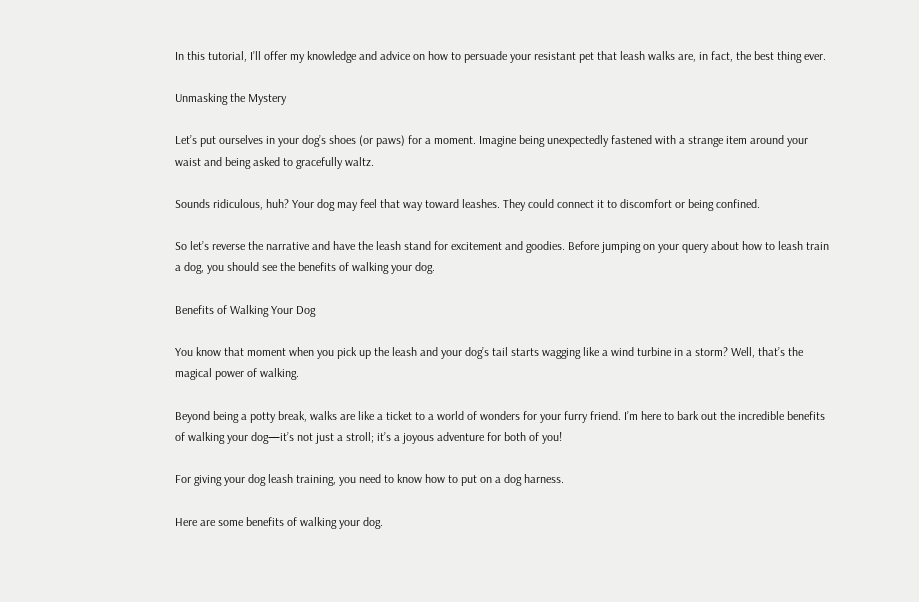In this tutorial, I’ll offer my knowledge and advice on how to persuade your resistant pet that leash walks are, in fact, the best thing ever.

Unmasking the Mystery

Let’s put ourselves in your dog’s shoes (or paws) for a moment. Imagine being unexpectedly fastened with a strange item around your waist and being asked to gracefully waltz.

Sounds ridiculous, huh? Your dog may feel that way toward leashes. They could connect it to discomfort or being confined.

So let’s reverse the narrative and have the leash stand for excitement and goodies. Before jumping on your query about how to leash train a dog, you should see the benefits of walking your dog.

Benefits of Walking Your Dog

You know that moment when you pick up the leash and your dog’s tail starts wagging like a wind turbine in a storm? Well, that’s the magical power of walking.

Beyond being a potty break, walks are like a ticket to a world of wonders for your furry friend. I’m here to bark out the incredible benefits of walking your dog—it’s not just a stroll; it’s a joyous adventure for both of you!

For giving your dog leash training, you need to know how to put on a dog harness.

Here are some benefits of walking your dog.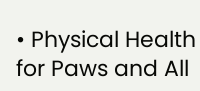• Physical Health for Paws and All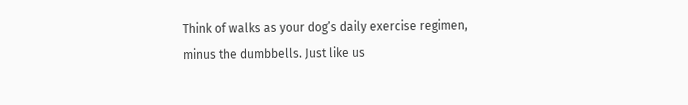Think of walks as your dog’s daily exercise regimen, minus the dumbbells. Just like us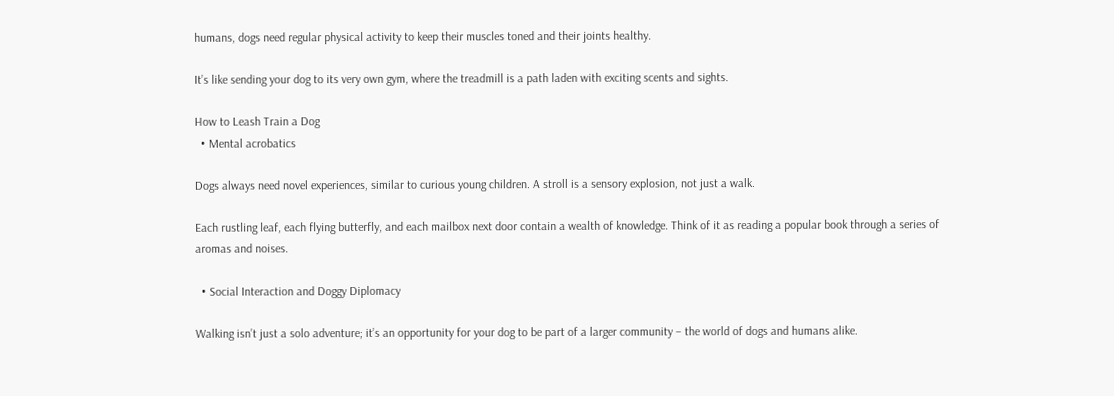humans, dogs need regular physical activity to keep their muscles toned and their joints healthy.

It’s like sending your dog to its very own gym, where the treadmill is a path laden with exciting scents and sights.

How to Leash Train a Dog
  • Mental acrobatics

Dogs always need novel experiences, similar to curious young children. A stroll is a sensory explosion, not just a walk.

Each rustling leaf, each flying butterfly, and each mailbox next door contain a wealth of knowledge. Think of it as reading a popular book through a series of aromas and noises.

  • Social Interaction and Doggy Diplomacy

Walking isn’t just a solo adventure; it’s an opportunity for your dog to be part of a larger community – the world of dogs and humans alike.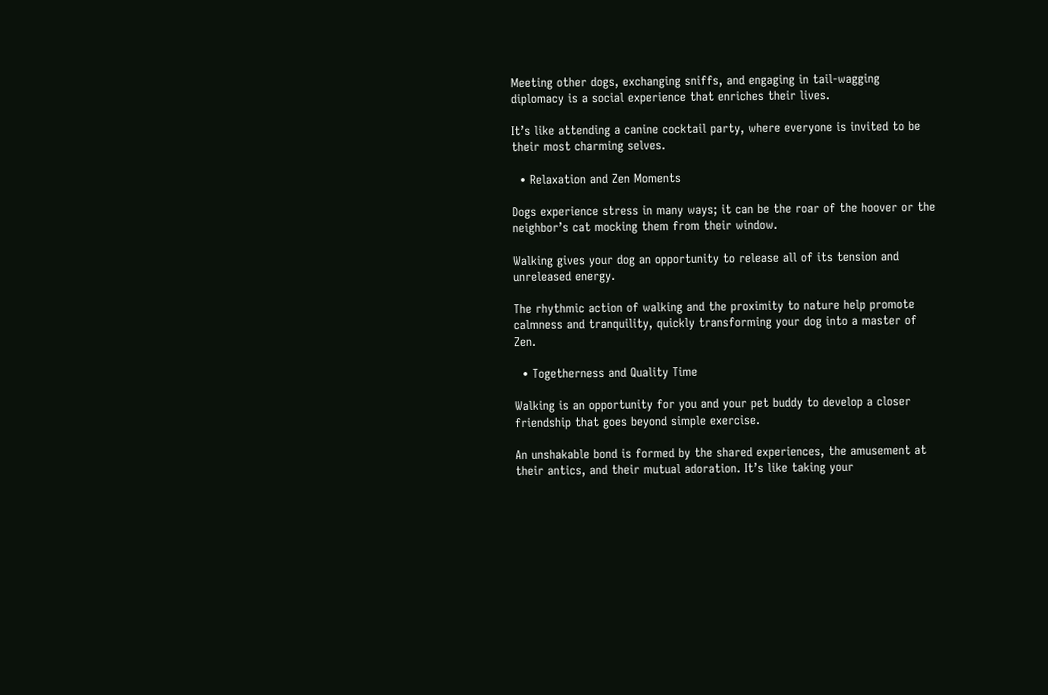Meeting other dogs, exchanging sniffs, and engaging in tail-wagging diplomacy is a social experience that enriches their lives.

It’s like attending a canine cocktail party, where everyone is invited to be their most charming selves.

  • Relaxation and Zen Moments

Dogs experience stress in many ways; it can be the roar of the hoover or the neighbor’s cat mocking them from their window.

Walking gives your dog an opportunity to release all of its tension and unreleased energy.

The rhythmic action of walking and the proximity to nature help promote calmness and tranquility, quickly transforming your dog into a master of Zen.

  • Togetherness and Quality Time

Walking is an opportunity for you and your pet buddy to develop a closer friendship that goes beyond simple exercise.

An unshakable bond is formed by the shared experiences, the amusement at their antics, and their mutual adoration. It’s like taking your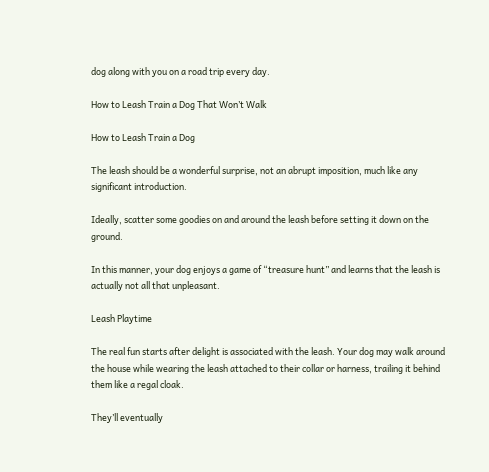dog along with you on a road trip every day.

How to Leash Train a Dog That Won’t Walk

How to Leash Train a Dog

The leash should be a wonderful surprise, not an abrupt imposition, much like any significant introduction.

Ideally, scatter some goodies on and around the leash before setting it down on the ground.

In this manner, your dog enjoys a game of “treasure hunt” and learns that the leash is actually not all that unpleasant.

Leash Playtime

The real fun starts after delight is associated with the leash. Your dog may walk around the house while wearing the leash attached to their collar or harness, trailing it behind them like a regal cloak.

They’ll eventually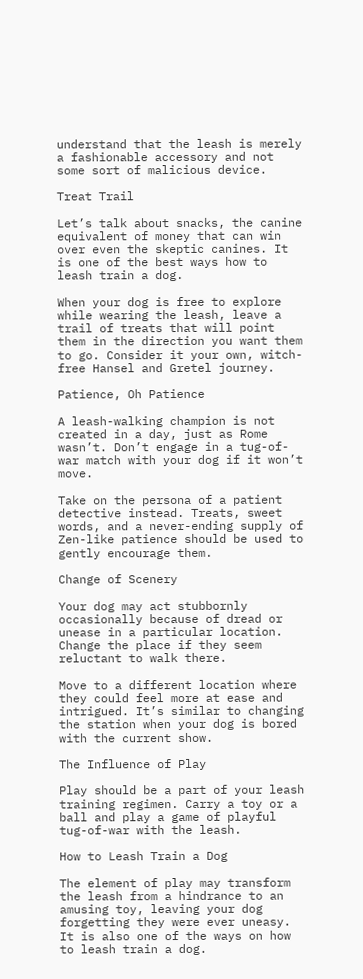understand that the leash is merely a fashionable accessory and not some sort of malicious device.

Treat Trail

Let’s talk about snacks, the canine equivalent of money that can win over even the skeptic canines. It is one of the best ways how to leash train a dog.

When your dog is free to explore while wearing the leash, leave a trail of treats that will point them in the direction you want them to go. Consider it your own, witch-free Hansel and Gretel journey.

Patience, Oh Patience

A leash-walking champion is not created in a day, just as Rome wasn’t. Don’t engage in a tug-of-war match with your dog if it won’t move.

Take on the persona of a patient detective instead. Treats, sweet words, and a never-ending supply of Zen-like patience should be used to gently encourage them.

Change of Scenery

Your dog may act stubbornly occasionally because of dread or unease in a particular location. Change the place if they seem reluctant to walk there.

Move to a different location where they could feel more at ease and intrigued. It’s similar to changing the station when your dog is bored with the current show.

The Influence of Play

Play should be a part of your leash training regimen. Carry a toy or a ball and play a game of playful tug-of-war with the leash.

How to Leash Train a Dog

The element of play may transform the leash from a hindrance to an amusing toy, leaving your dog forgetting they were ever uneasy. It is also one of the ways on how to leash train a dog.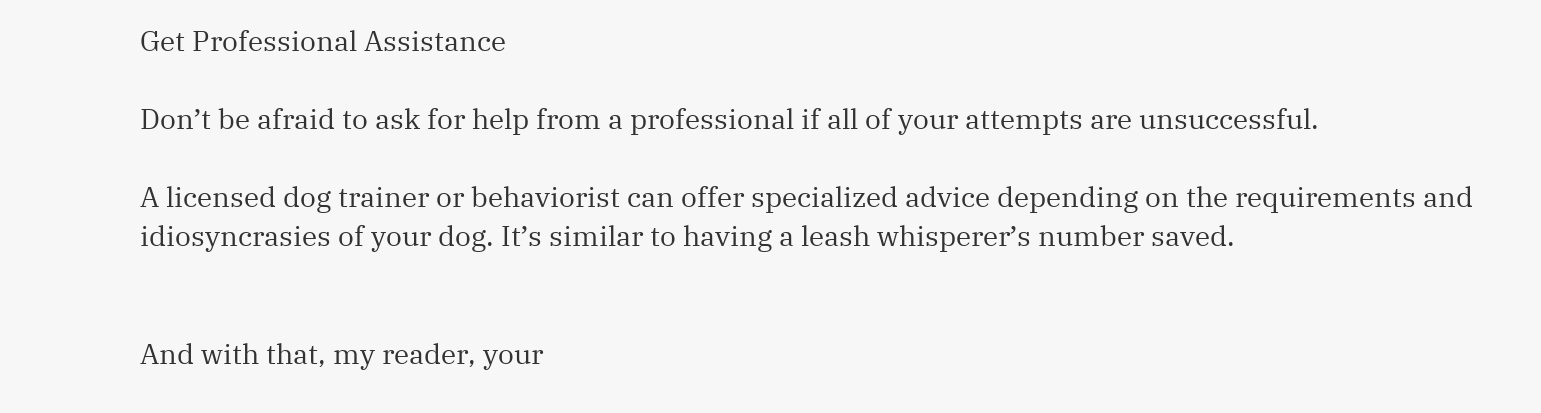Get Professional Assistance

Don’t be afraid to ask for help from a professional if all of your attempts are unsuccessful.

A licensed dog trainer or behaviorist can offer specialized advice depending on the requirements and idiosyncrasies of your dog. It’s similar to having a leash whisperer’s number saved.


And with that, my reader, your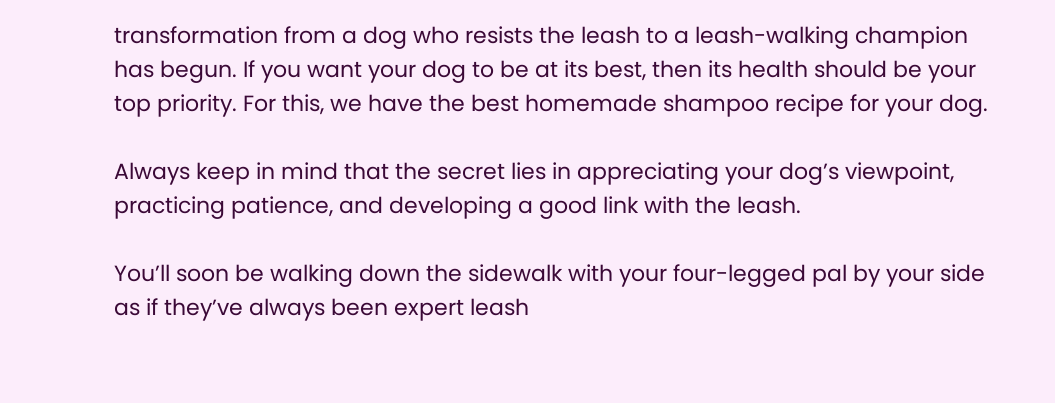transformation from a dog who resists the leash to a leash-walking champion has begun. If you want your dog to be at its best, then its health should be your top priority. For this, we have the best homemade shampoo recipe for your dog.

Always keep in mind that the secret lies in appreciating your dog’s viewpoint, practicing patience, and developing a good link with the leash.

You’ll soon be walking down the sidewalk with your four-legged pal by your side as if they’ve always been expert leash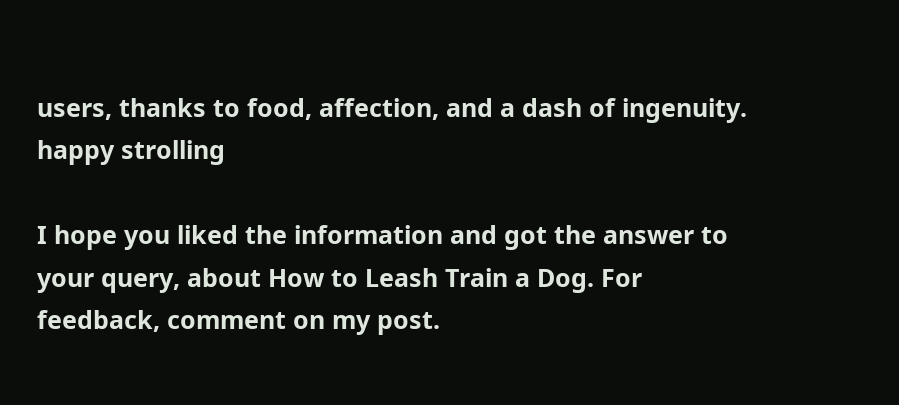users, thanks to food, affection, and a dash of ingenuity. happy strolling

I hope you liked the information and got the answer to your query, about How to Leash Train a Dog. For feedback, comment on my post.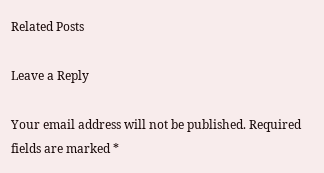Related Posts

Leave a Reply

Your email address will not be published. Required fields are marked *